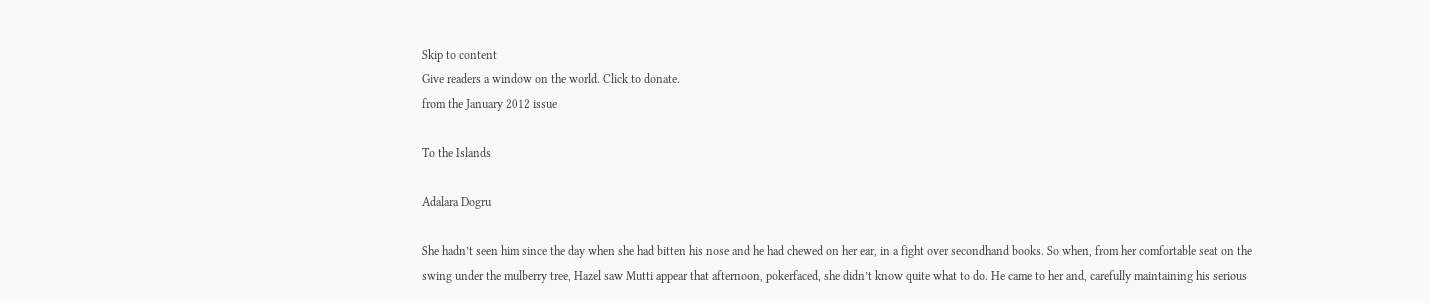Skip to content
Give readers a window on the world. Click to donate.
from the January 2012 issue

To the Islands

Adalara Dogru

She hadn’t seen him since the day when she had bitten his nose and he had chewed on her ear, in a fight over secondhand books. So when, from her comfortable seat on the swing under the mulberry tree, Hazel saw Mutti appear that afternoon, pokerfaced, she didn’t know quite what to do. He came to her and, carefully maintaining his serious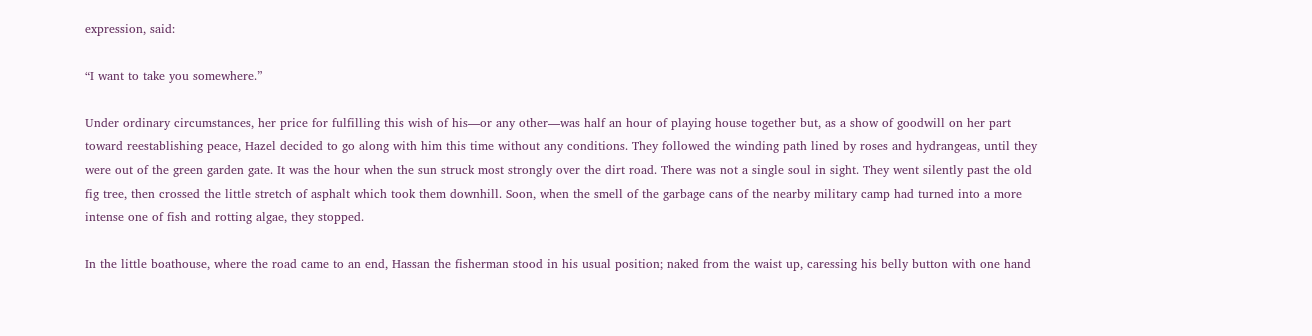expression, said:

“I want to take you somewhere.”

Under ordinary circumstances, her price for fulfilling this wish of his—or any other—was half an hour of playing house together but, as a show of goodwill on her part toward reestablishing peace, Hazel decided to go along with him this time without any conditions. They followed the winding path lined by roses and hydrangeas, until they were out of the green garden gate. It was the hour when the sun struck most strongly over the dirt road. There was not a single soul in sight. They went silently past the old fig tree, then crossed the little stretch of asphalt which took them downhill. Soon, when the smell of the garbage cans of the nearby military camp had turned into a more intense one of fish and rotting algae, they stopped.

In the little boathouse, where the road came to an end, Hassan the fisherman stood in his usual position; naked from the waist up, caressing his belly button with one hand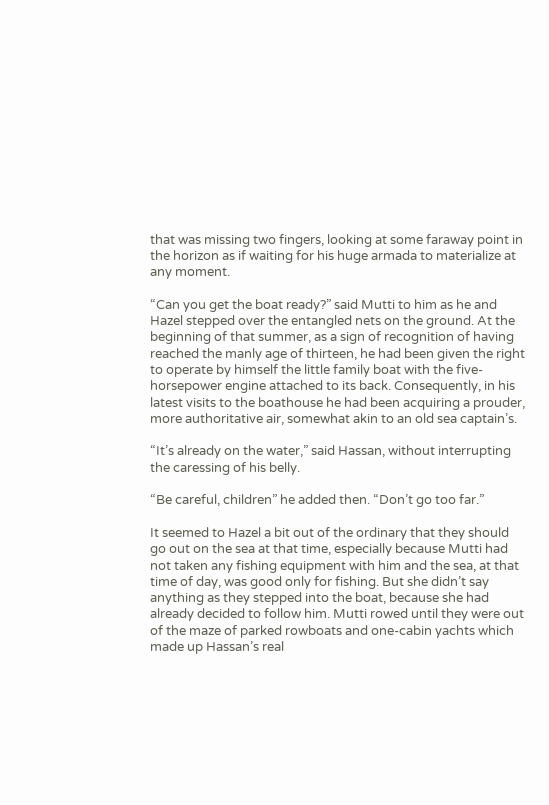that was missing two fingers, looking at some faraway point in the horizon as if waiting for his huge armada to materialize at any moment.

“Can you get the boat ready?” said Mutti to him as he and Hazel stepped over the entangled nets on the ground. At the beginning of that summer, as a sign of recognition of having reached the manly age of thirteen, he had been given the right to operate by himself the little family boat with the five-horsepower engine attached to its back. Consequently, in his latest visits to the boathouse he had been acquiring a prouder, more authoritative air, somewhat akin to an old sea captain’s.

“It’s already on the water,” said Hassan, without interrupting the caressing of his belly.

“Be careful, children” he added then. “Don’t go too far.”

It seemed to Hazel a bit out of the ordinary that they should go out on the sea at that time, especially because Mutti had not taken any fishing equipment with him and the sea, at that time of day, was good only for fishing. But she didn’t say anything as they stepped into the boat, because she had already decided to follow him. Mutti rowed until they were out of the maze of parked rowboats and one-cabin yachts which made up Hassan’s real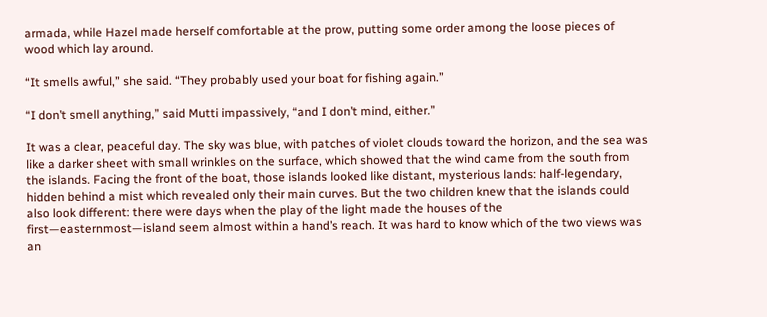armada, while Hazel made herself comfortable at the prow, putting some order among the loose pieces of wood which lay around.

“It smells awful,” she said. “They probably used your boat for fishing again.”

“I don’t smell anything,” said Mutti impassively, “and I don’t mind, either.”

It was a clear, peaceful day. The sky was blue, with patches of violet clouds toward the horizon, and the sea was like a darker sheet with small wrinkles on the surface, which showed that the wind came from the south from the islands. Facing the front of the boat, those islands looked like distant, mysterious lands: half-legendary, hidden behind a mist which revealed only their main curves. But the two children knew that the islands could also look different: there were days when the play of the light made the houses of the first—easternmost—island seem almost within a hand’s reach. It was hard to know which of the two views was an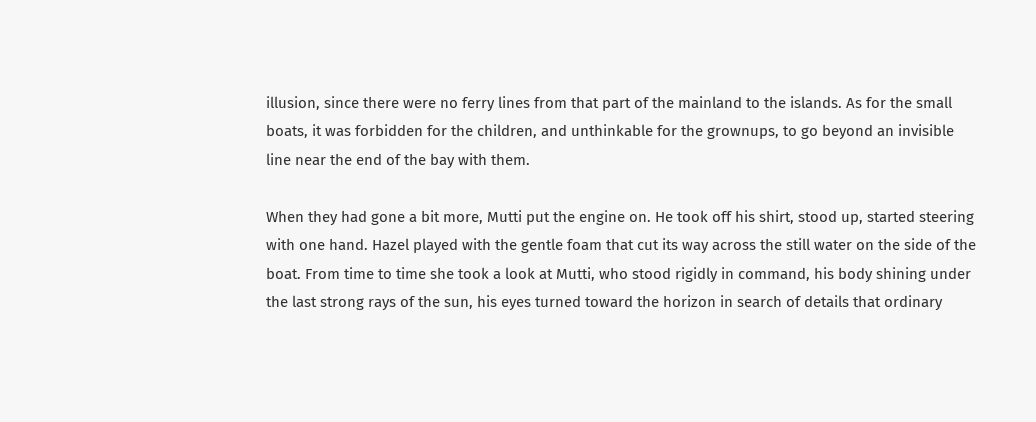illusion, since there were no ferry lines from that part of the mainland to the islands. As for the small boats, it was forbidden for the children, and unthinkable for the grownups, to go beyond an invisible line near the end of the bay with them.

When they had gone a bit more, Mutti put the engine on. He took off his shirt, stood up, started steering with one hand. Hazel played with the gentle foam that cut its way across the still water on the side of the boat. From time to time she took a look at Mutti, who stood rigidly in command, his body shining under the last strong rays of the sun, his eyes turned toward the horizon in search of details that ordinary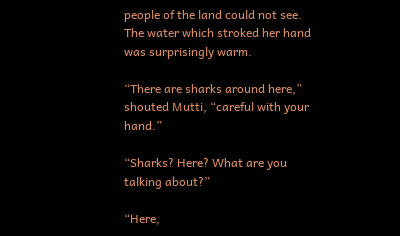people of the land could not see. The water which stroked her hand was surprisingly warm.

“There are sharks around here,” shouted Mutti, “careful with your hand.”

“Sharks? Here? What are you talking about?”

“Here,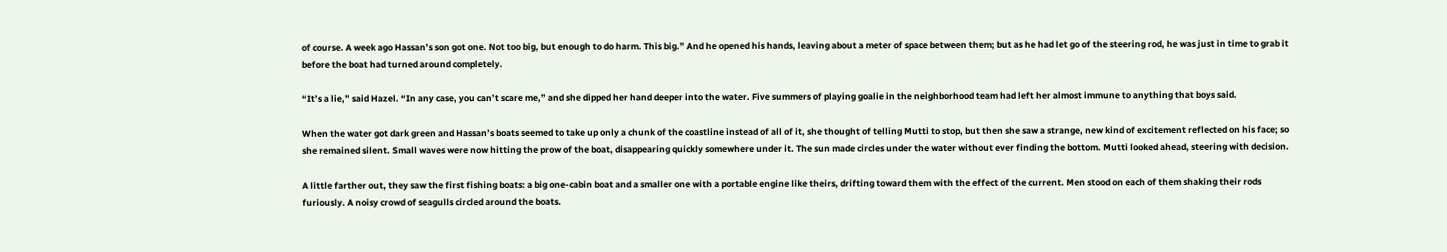of course. A week ago Hassan’s son got one. Not too big, but enough to do harm. This big.” And he opened his hands, leaving about a meter of space between them; but as he had let go of the steering rod, he was just in time to grab it before the boat had turned around completely.

“It’s a lie,” said Hazel. “In any case, you can’t scare me,” and she dipped her hand deeper into the water. Five summers of playing goalie in the neighborhood team had left her almost immune to anything that boys said.

When the water got dark green and Hassan’s boats seemed to take up only a chunk of the coastline instead of all of it, she thought of telling Mutti to stop, but then she saw a strange, new kind of excitement reflected on his face; so she remained silent. Small waves were now hitting the prow of the boat, disappearing quickly somewhere under it. The sun made circles under the water without ever finding the bottom. Mutti looked ahead, steering with decision.

A little farther out, they saw the first fishing boats: a big one-cabin boat and a smaller one with a portable engine like theirs, drifting toward them with the effect of the current. Men stood on each of them shaking their rods furiously. A noisy crowd of seagulls circled around the boats.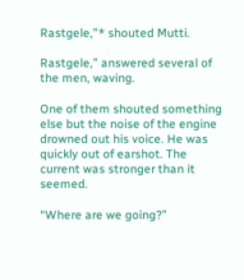Rastgele,”* shouted Mutti.

Rastgele,” answered several of the men, waving.

One of them shouted something else but the noise of the engine drowned out his voice. He was quickly out of earshot. The current was stronger than it seemed.

“Where are we going?”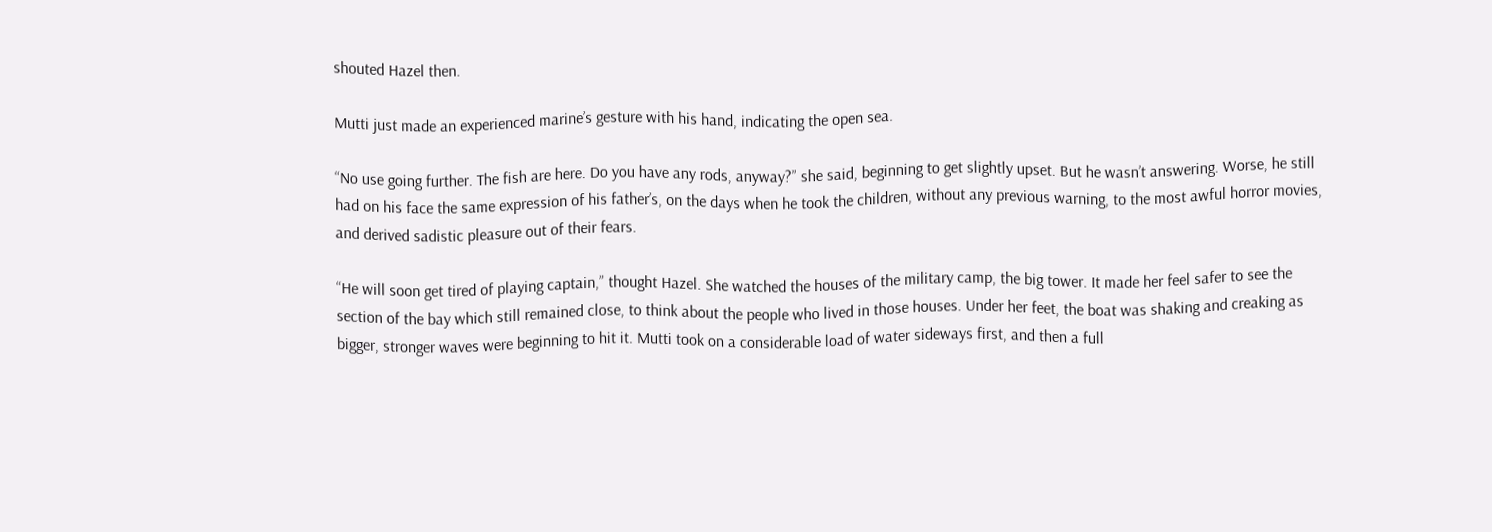shouted Hazel then.

Mutti just made an experienced marine’s gesture with his hand, indicating the open sea.

“No use going further. The fish are here. Do you have any rods, anyway?” she said, beginning to get slightly upset. But he wasn’t answering. Worse, he still had on his face the same expression of his father’s, on the days when he took the children, without any previous warning, to the most awful horror movies, and derived sadistic pleasure out of their fears.

“He will soon get tired of playing captain,” thought Hazel. She watched the houses of the military camp, the big tower. It made her feel safer to see the section of the bay which still remained close, to think about the people who lived in those houses. Under her feet, the boat was shaking and creaking as bigger, stronger waves were beginning to hit it. Mutti took on a considerable load of water sideways first, and then a full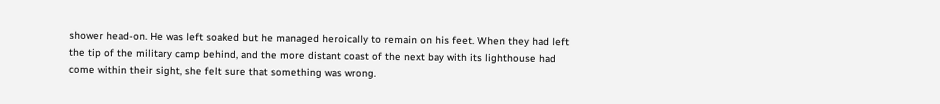shower head-on. He was left soaked but he managed heroically to remain on his feet. When they had left the tip of the military camp behind, and the more distant coast of the next bay with its lighthouse had come within their sight, she felt sure that something was wrong.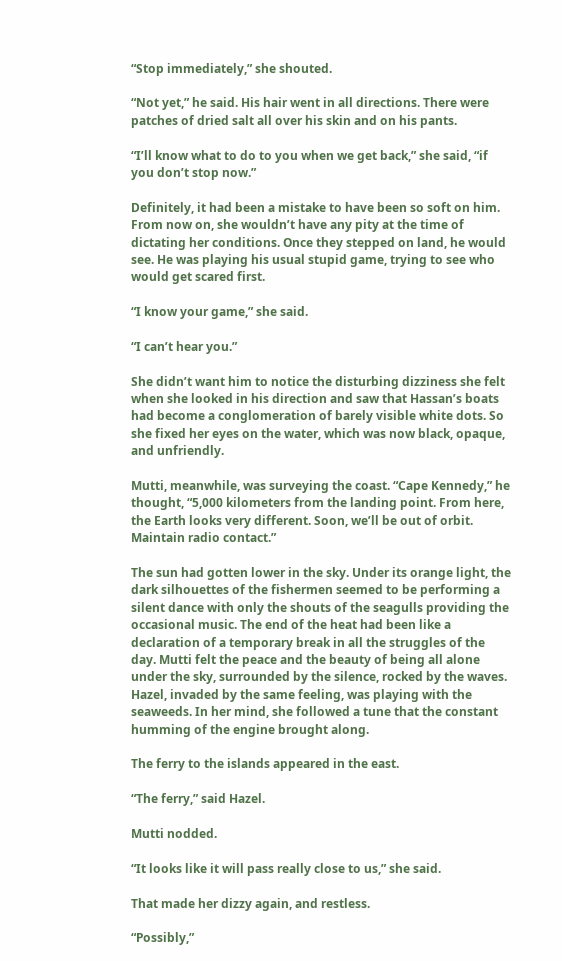“Stop immediately,” she shouted.

“Not yet,” he said. His hair went in all directions. There were patches of dried salt all over his skin and on his pants.

“I’ll know what to do to you when we get back,” she said, “if you don’t stop now.”

Definitely, it had been a mistake to have been so soft on him. From now on, she wouldn’t have any pity at the time of dictating her conditions. Once they stepped on land, he would see. He was playing his usual stupid game, trying to see who would get scared first.

“I know your game,” she said.

“I can’t hear you.”

She didn’t want him to notice the disturbing dizziness she felt when she looked in his direction and saw that Hassan’s boats had become a conglomeration of barely visible white dots. So she fixed her eyes on the water, which was now black, opaque, and unfriendly.

Mutti, meanwhile, was surveying the coast. “Cape Kennedy,” he thought, “5,000 kilometers from the landing point. From here, the Earth looks very different. Soon, we’ll be out of orbit. Maintain radio contact.”

The sun had gotten lower in the sky. Under its orange light, the dark silhouettes of the fishermen seemed to be performing a silent dance with only the shouts of the seagulls providing the occasional music. The end of the heat had been like a declaration of a temporary break in all the struggles of the day. Mutti felt the peace and the beauty of being all alone under the sky, surrounded by the silence, rocked by the waves. Hazel, invaded by the same feeling, was playing with the seaweeds. In her mind, she followed a tune that the constant humming of the engine brought along.

The ferry to the islands appeared in the east.

“The ferry,” said Hazel.

Mutti nodded.

“It looks like it will pass really close to us,” she said.

That made her dizzy again, and restless.

“Possibly,”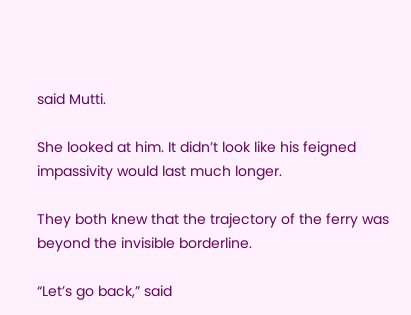said Mutti.

She looked at him. It didn’t look like his feigned impassivity would last much longer.

They both knew that the trajectory of the ferry was beyond the invisible borderline.

“Let’s go back,” said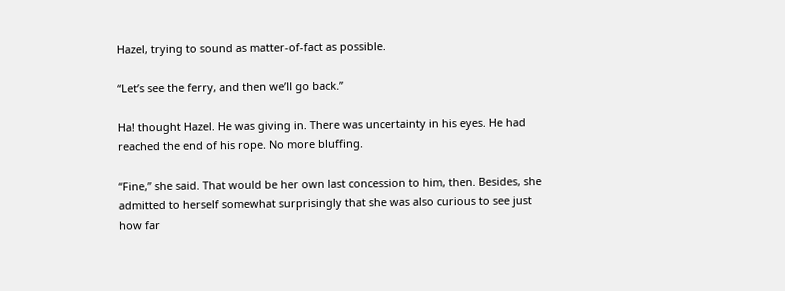Hazel, trying to sound as matter-of-fact as possible.

“Let’s see the ferry, and then we’ll go back.”

Ha! thought Hazel. He was giving in. There was uncertainty in his eyes. He had reached the end of his rope. No more bluffing.

“Fine,” she said. That would be her own last concession to him, then. Besides, she admitted to herself somewhat surprisingly that she was also curious to see just how far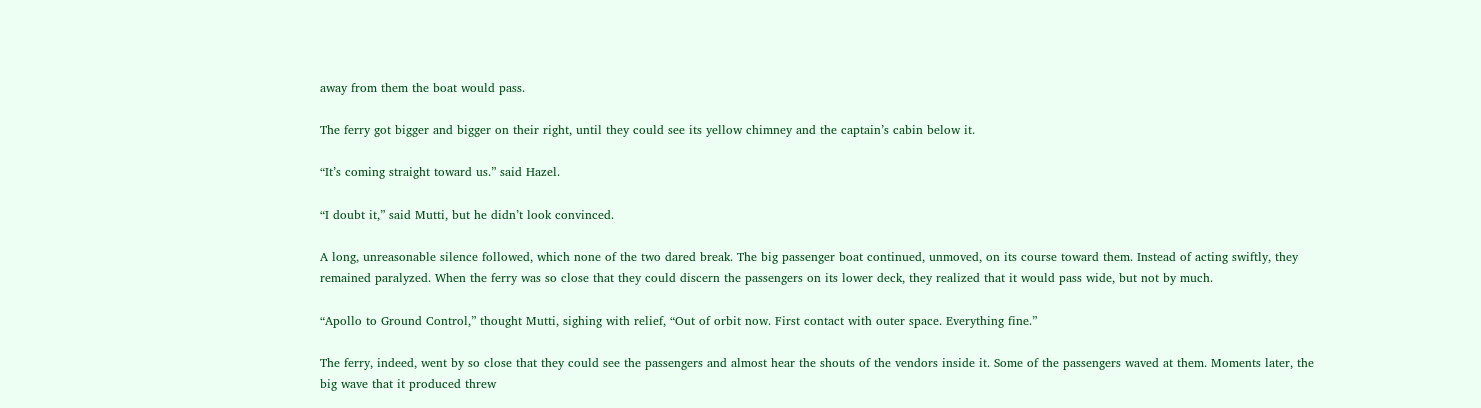away from them the boat would pass.

The ferry got bigger and bigger on their right, until they could see its yellow chimney and the captain’s cabin below it.

“It’s coming straight toward us.” said Hazel.

“I doubt it,” said Mutti, but he didn’t look convinced.

A long, unreasonable silence followed, which none of the two dared break. The big passenger boat continued, unmoved, on its course toward them. Instead of acting swiftly, they remained paralyzed. When the ferry was so close that they could discern the passengers on its lower deck, they realized that it would pass wide, but not by much.

“Apollo to Ground Control,” thought Mutti, sighing with relief, “Out of orbit now. First contact with outer space. Everything fine.”

The ferry, indeed, went by so close that they could see the passengers and almost hear the shouts of the vendors inside it. Some of the passengers waved at them. Moments later, the big wave that it produced threw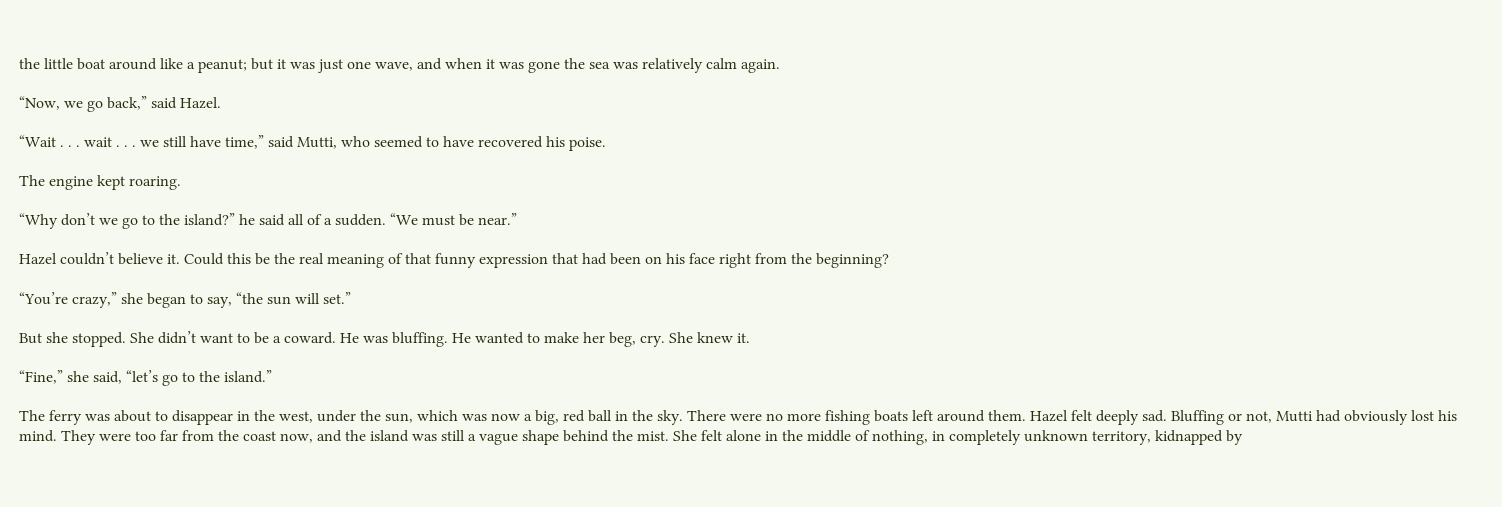the little boat around like a peanut; but it was just one wave, and when it was gone the sea was relatively calm again.

“Now, we go back,” said Hazel.

“Wait . . . wait . . . we still have time,” said Mutti, who seemed to have recovered his poise.

The engine kept roaring.

“Why don’t we go to the island?” he said all of a sudden. “We must be near.”

Hazel couldn’t believe it. Could this be the real meaning of that funny expression that had been on his face right from the beginning?

“You’re crazy,” she began to say, “the sun will set.”

But she stopped. She didn’t want to be a coward. He was bluffing. He wanted to make her beg, cry. She knew it.

“Fine,” she said, “let’s go to the island.”

The ferry was about to disappear in the west, under the sun, which was now a big, red ball in the sky. There were no more fishing boats left around them. Hazel felt deeply sad. Bluffing or not, Mutti had obviously lost his mind. They were too far from the coast now, and the island was still a vague shape behind the mist. She felt alone in the middle of nothing, in completely unknown territory, kidnapped by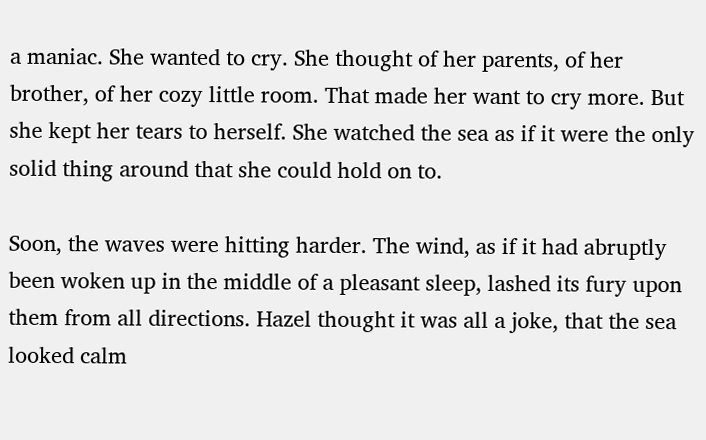a maniac. She wanted to cry. She thought of her parents, of her brother, of her cozy little room. That made her want to cry more. But she kept her tears to herself. She watched the sea as if it were the only solid thing around that she could hold on to.

Soon, the waves were hitting harder. The wind, as if it had abruptly been woken up in the middle of a pleasant sleep, lashed its fury upon them from all directions. Hazel thought it was all a joke, that the sea looked calm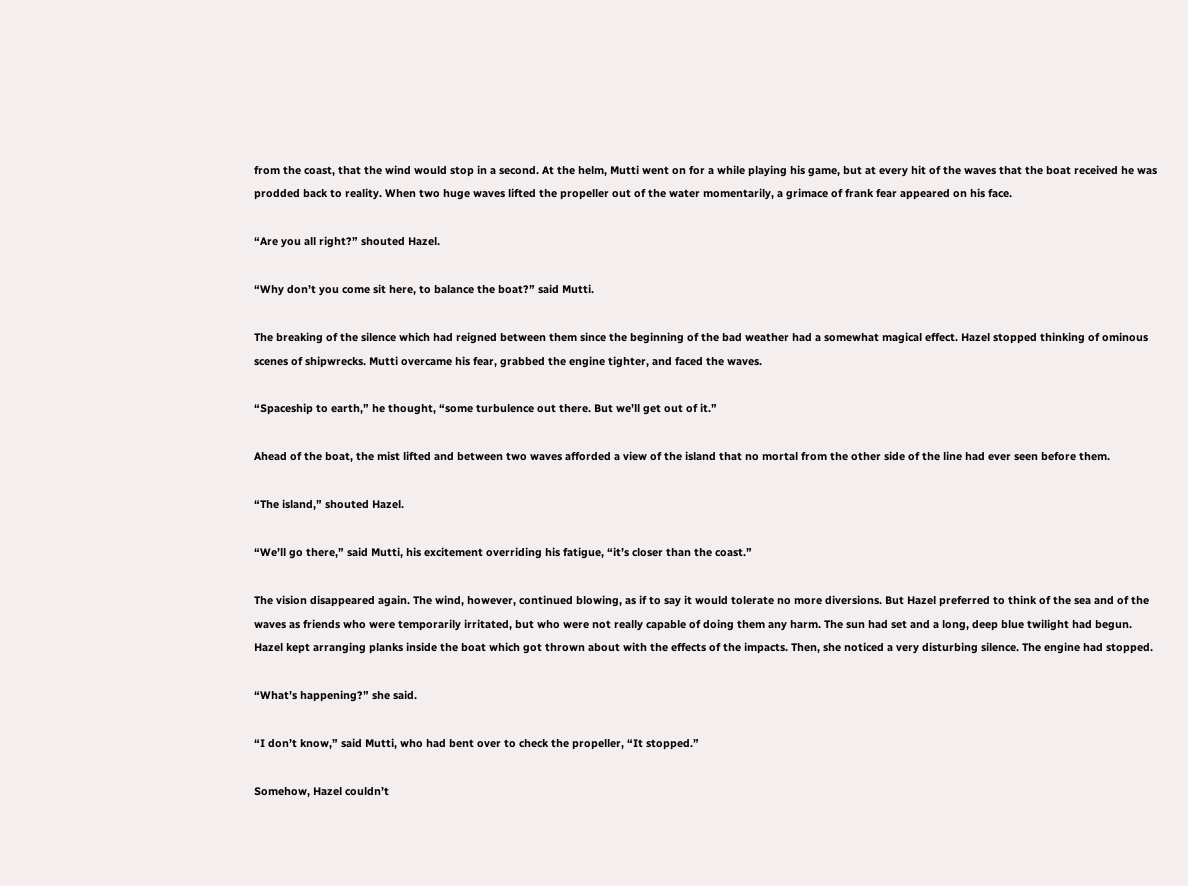from the coast, that the wind would stop in a second. At the helm, Mutti went on for a while playing his game, but at every hit of the waves that the boat received he was prodded back to reality. When two huge waves lifted the propeller out of the water momentarily, a grimace of frank fear appeared on his face.

“Are you all right?” shouted Hazel.

“Why don’t you come sit here, to balance the boat?” said Mutti.

The breaking of the silence which had reigned between them since the beginning of the bad weather had a somewhat magical effect. Hazel stopped thinking of ominous scenes of shipwrecks. Mutti overcame his fear, grabbed the engine tighter, and faced the waves.

“Spaceship to earth,” he thought, “some turbulence out there. But we’ll get out of it.”

Ahead of the boat, the mist lifted and between two waves afforded a view of the island that no mortal from the other side of the line had ever seen before them.

“The island,” shouted Hazel.

“We’ll go there,” said Mutti, his excitement overriding his fatigue, “it’s closer than the coast.”

The vision disappeared again. The wind, however, continued blowing, as if to say it would tolerate no more diversions. But Hazel preferred to think of the sea and of the waves as friends who were temporarily irritated, but who were not really capable of doing them any harm. The sun had set and a long, deep blue twilight had begun. Hazel kept arranging planks inside the boat which got thrown about with the effects of the impacts. Then, she noticed a very disturbing silence. The engine had stopped.

“What’s happening?” she said.

“I don’t know,” said Mutti, who had bent over to check the propeller, “It stopped.”

Somehow, Hazel couldn’t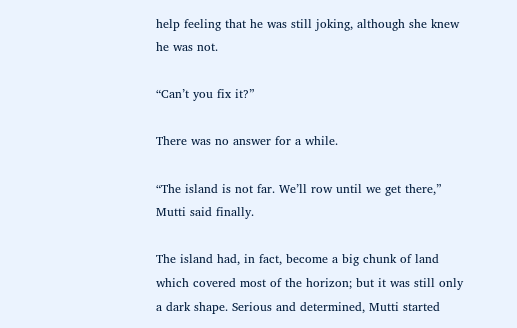help feeling that he was still joking, although she knew he was not.

“Can’t you fix it?”

There was no answer for a while.

“The island is not far. We’ll row until we get there,” Mutti said finally.

The island had, in fact, become a big chunk of land which covered most of the horizon; but it was still only a dark shape. Serious and determined, Mutti started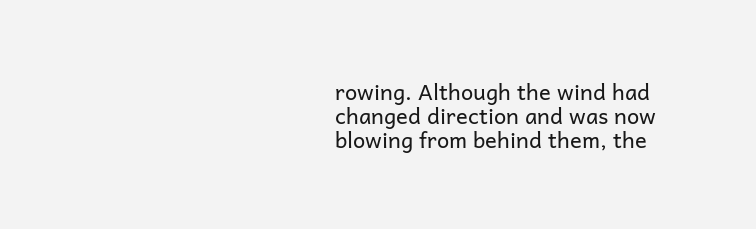rowing. Although the wind had changed direction and was now blowing from behind them, the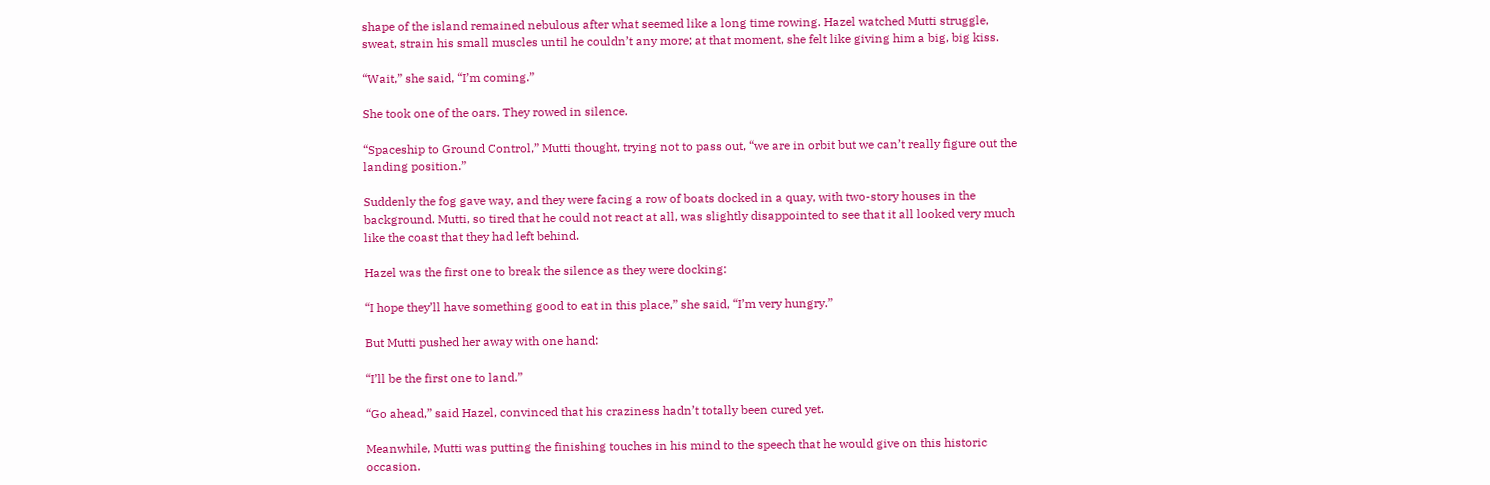shape of the island remained nebulous after what seemed like a long time rowing. Hazel watched Mutti struggle, sweat, strain his small muscles until he couldn’t any more; at that moment, she felt like giving him a big, big kiss.

“Wait,” she said, “I’m coming.”

She took one of the oars. They rowed in silence.

“Spaceship to Ground Control,” Mutti thought, trying not to pass out, “we are in orbit but we can’t really figure out the landing position.”

Suddenly the fog gave way, and they were facing a row of boats docked in a quay, with two-story houses in the background. Mutti, so tired that he could not react at all, was slightly disappointed to see that it all looked very much like the coast that they had left behind.

Hazel was the first one to break the silence as they were docking:

“I hope they’ll have something good to eat in this place,” she said, “I’m very hungry.”

But Mutti pushed her away with one hand:

“I’ll be the first one to land.”

“Go ahead,” said Hazel, convinced that his craziness hadn’t totally been cured yet.

Meanwhile, Mutti was putting the finishing touches in his mind to the speech that he would give on this historic occasion.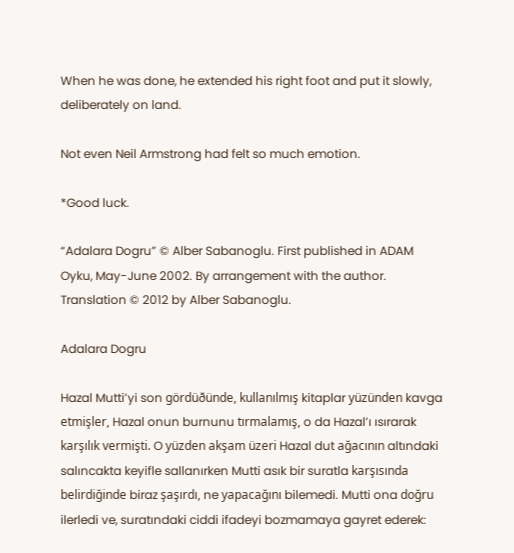When he was done, he extended his right foot and put it slowly, deliberately on land.

Not even Neil Armstrong had felt so much emotion.

*Good luck.

“Adalara Dogru” © Alber Sabanoglu. First published in ADAM Oyku, May-June 2002. By arrangement with the author. Translation © 2012 by Alber Sabanoglu.

Adalara Dogru

Hazal Mutti’yi son gördüðünde, kullanılmış kitaplar yüzünden kavga etmişler, Hazal onun burnunu tırmalamış, o da Hazal’ı ısırarak karşılık vermişti. O yüzden akşam üzeri Hazal dut ağacının altındaki salıncakta keyifle sallanırken Mutti asık bir suratla karşısında belirdiğinde biraz şaşırdı, ne yapacağını bilemedi. Mutti ona doğru ilerledi ve, suratındaki ciddi ifadeyi bozmamaya gayret ederek: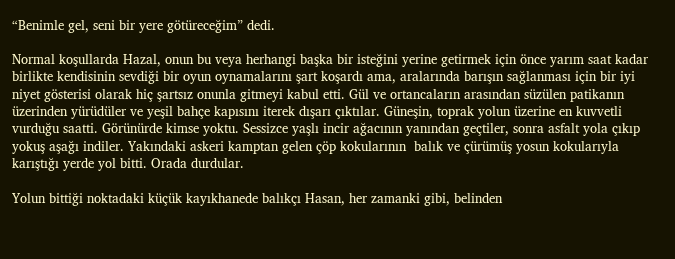“Benimle gel, seni bir yere götüreceğim” dedi.

Normal koşullarda Hazal, onun bu veya herhangi başka bir isteğini yerine getirmek için önce yarım saat kadar birlikte kendisinin sevdiği bir oyun oynamalarını şart koşardı ama, aralarında barışın sağlanması için bir iyi niyet gösterisi olarak hiç şartsız onunla gitmeyi kabul etti. Gül ve ortancaların arasından süzülen patikanın üzerinden yürüdüler ve yeşil bahçe kapısını iterek dışarı çıktılar. Güneşin, toprak yolun üzerine en kuvvetli vurduğu saatti. Görünürde kimse yoktu. Sessizce yaşlı incir ağacının yanından geçtiler, sonra asfalt yola çıkıp yokuş aşağı indiler. Yakındaki askeri kamptan gelen çöp kokularının  balık ve çürümüş yosun kokularıyla karıştığı yerde yol bitti. Orada durdular.

Yolun bittiği noktadaki küçük kayıkhanede balıkçı Hasan, her zamanki gibi, belinden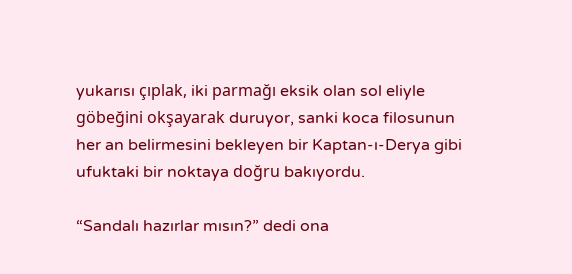yukarısı çıplak, iki parmağı eksik olan sol eliyle göbeğini okşayarak duruyor, sanki koca filosunun her an belirmesini bekleyen bir Kaptan-ı-Derya gibi ufuktaki bir noktaya doğru bakıyordu.

“Sandalı hazırlar mısın?” dedi ona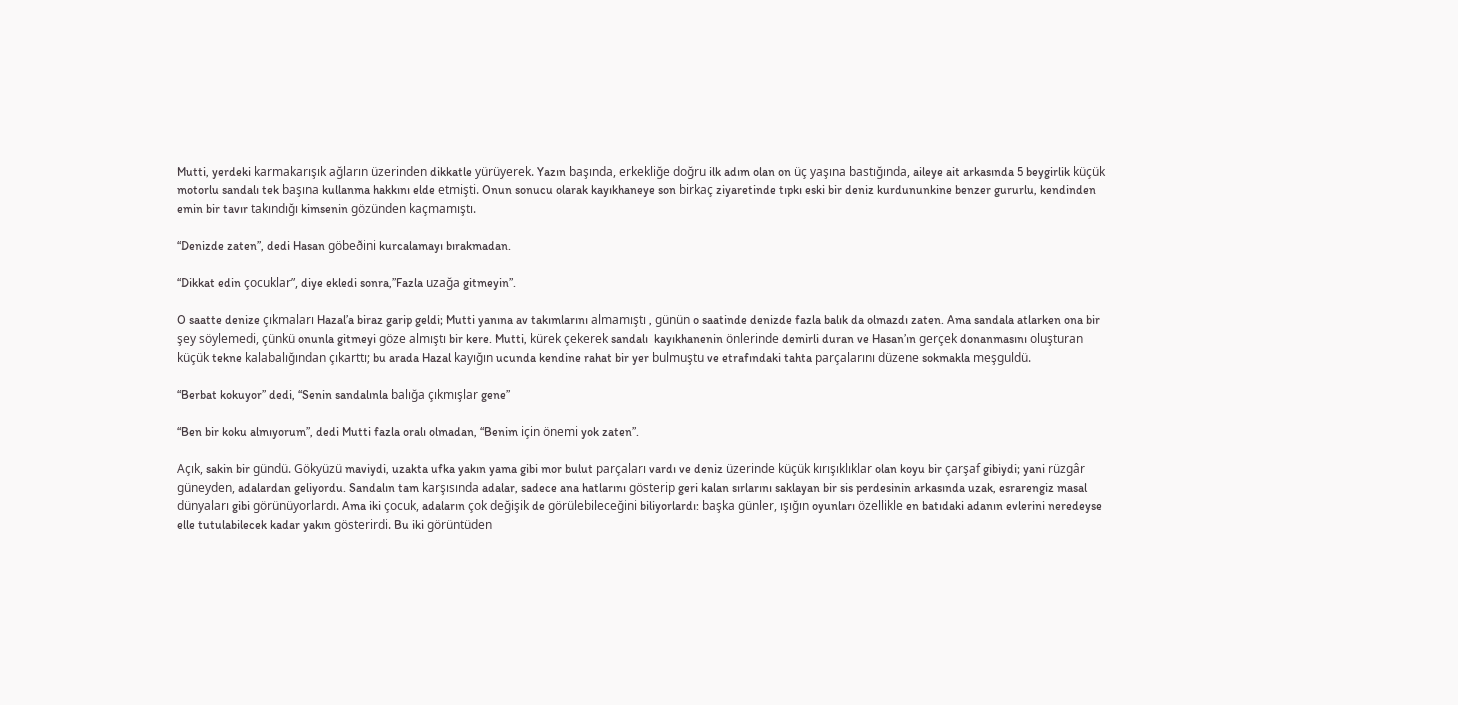Mutti, yerdeki karmakarışık ağların üzerinden dikkatle yürüyerek. Yazın başında, erkekliğe doğru ilk adım olan on üç yaşına bastığında, aileye ait arkasında 5 beygirlik küçük motorlu sandalı tek başına kullanma hakkını elde etmişti. Onun sonucu olarak kayıkhaneye son birkaç ziyaretinde tıpkı eski bir deniz kurdununkine benzer gururlu, kendinden emin bir tavır takındığı kimsenin gözünden kaçmamıştı.

“Denizde zaten”, dedi Hasan göbeðini kurcalamayı bırakmadan.

“Dikkat edin çocuklar”, diye ekledi sonra,”Fazla uzağa gitmeyin”.

O saatte denize çıkmaları Hazal’a biraz garip geldi; Mutti yanına av takımlarını almamıştı , günün o saatinde denizde fazla balık da olmazdı zaten. Ama sandala atlarken ona bir şey söylemedi, çünkü onunla gitmeyi göze almıştı bir kere. Mutti, kürek çekerek sandalı  kayıkhanenin önlerinde demirli duran ve Hasan’ın gerçek donanmasını oluşturan küçük tekne kalabalığından çıkarttı; bu arada Hazal kayığın ucunda kendine rahat bir yer bulmuştu ve etrafındaki tahta parçalarını düzene sokmakla meşguldü.

“Berbat kokuyor” dedi, “Senin sandalınla balığa çıkmışlar gene”

“Ben bir koku almıyorum”, dedi Mutti fazla oralı olmadan, “Benim için önemi yok zaten”.

Açık, sakin bir gündü. Gökyüzü maviydi, uzakta ufka yakın yama gibi mor bulut parçaları vardı ve deniz üzerinde küçük kırışıklıklar olan koyu bir çarşaf gibiydi; yani rüzgâr güneyden, adalardan geliyordu. Sandalın tam karşısında adalar, sadece ana hatlarını gösterip geri kalan sırlarını saklayan bir sis perdesinin arkasında uzak, esrarengiz masal dünyaları gibi görünüyorlardı. Ama iki çocuk, adaların çok değişik de görülebileceğini biliyorlardı: başka günler, ışığın oyunları özellikle en batıdaki adanın evlerini neredeyse elle tutulabilecek kadar yakın gösterirdi. Bu iki görüntüden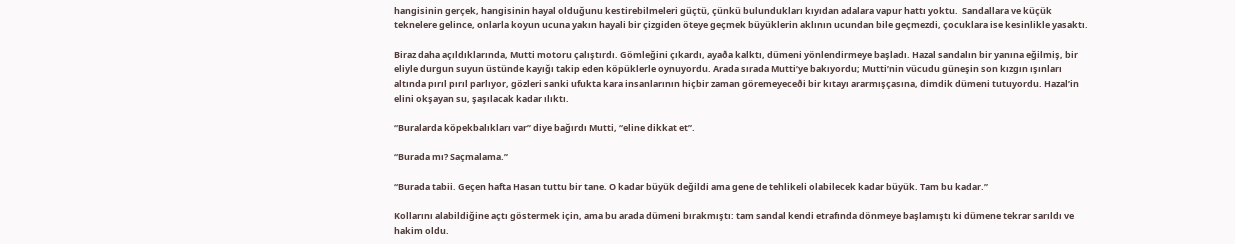hangisinin gerçek, hangisinin hayal olduğunu kestirebilmeleri güçtü, çünkü bulundukları kıyıdan adalara vapur hattı yoktu.  Sandallara ve küçük teknelere gelince, onlarla koyun ucuna yakın hayali bir çizgiden öteye geçmek büyüklerin aklının ucundan bile geçmezdi, çocuklara ise kesinlikle yasaktı.

Biraz daha açıldıklarında, Mutti motoru çalıştırdı. Gömleğini çıkardı, ayaða kalktı, dümeni yönlendirmeye başladı. Hazal sandalın bir yanına eğilmiş, bir eliyle durgun suyun üstünde kayığı takip eden köpüklerle oynuyordu. Arada sırada Mutti’ye bakıyordu; Mutti’nin vücudu güneşin son kızgın ışınları altında pırıl pırıl parlıyor, gözleri sanki ufukta kara insanlarının hiçbir zaman göremeyeceði bir kıtayı ararmışçasına, dimdik dümeni tutuyordu. Hazal’in elini okşayan su, şaşılacak kadar ılıktı.

“Buralarda köpekbalıkları var” diye bağırdı Mutti, “eline dikkat et”.

“Burada mı? Saçmalama.”

“Burada tabii. Geçen hafta Hasan tuttu bir tane. O kadar büyük değildi ama gene de tehlikeli olabilecek kadar büyük. Tam bu kadar.”

Kollarını alabildiğine açtı göstermek için, ama bu arada dümeni bırakmıştı: tam sandal kendi etrafında dönmeye başlamıştı ki dümene tekrar sarıldı ve hakim oldu.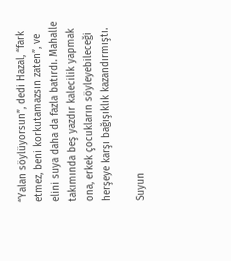“Yalan söylüyorsun”, dedi Hazal, “fark etmez, beni korkutamazsın zaten”, ve elini suya daha da fazla batırdı. Mahalle takımında beş yazdır kalecilik yapmak ona, erkek çocukların söyleyebileceği herşeye karşı bağışıklık kazandırmıştı.

Suyun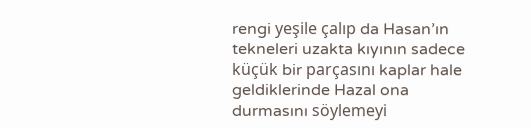rengi yeşile çalıp da Hasan’ın tekneleri uzakta kıyının sadece küçük bir parçasını kaplar hale geldiklerinde Hazal ona durmasını söylemeyi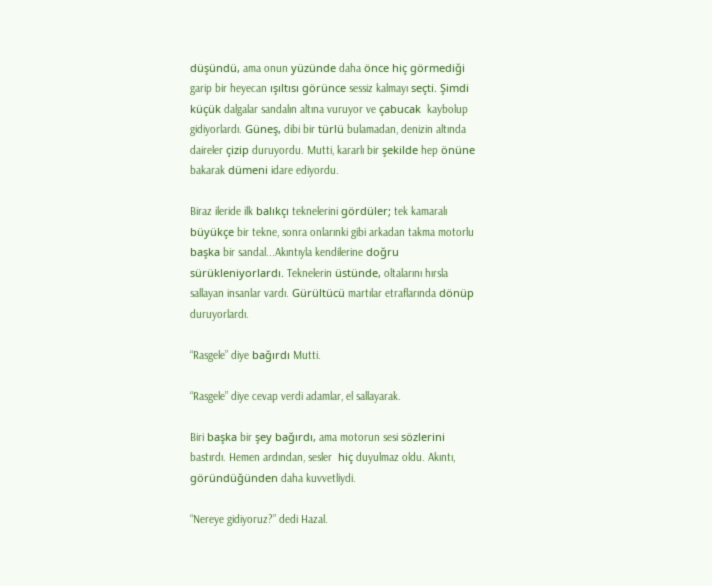düşündü, ama onun yüzünde daha önce hiç görmediği garip bir heyecan ışıltısı görünce sessiz kalmayı seçti. Şimdi küçük dalgalar sandalın altına vuruyor ve çabucak  kaybolup gidiyorlardı. Güneş, dibi bir türlü bulamadan, denizin altında daireler çizip duruyordu. Mutti, kararlı bir şekilde hep önüne bakarak dümeni idare ediyordu.

Biraz ileride ilk balıkçı teknelerini gördüler; tek kamaralı büyükçe bir tekne, sonra onlarınki gibi arkadan takma motorlu  başka bir sandal...Akıntıyla kendilerine doğru sürükleniyorlardı. Teknelerin üstünde, oltalarını hırsla sallayan insanlar vardı. Gürültücü martılar etraflarında dönüp duruyorlardı.

“Rasgele” diye bağırdı Mutti.

“Rasgele” diye cevap verdi adamlar, el sallayarak.

Biri başka bir şey bağırdı, ama motorun sesi sözlerini bastırdı. Hemen ardından, sesler  hiç duyulmaz oldu. Akıntı, göründüğünden daha kuvvetliydi.

“Nereye gidiyoruz?” dedi Hazal.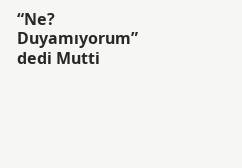“Ne? Duyamıyorum”   dedi Mutti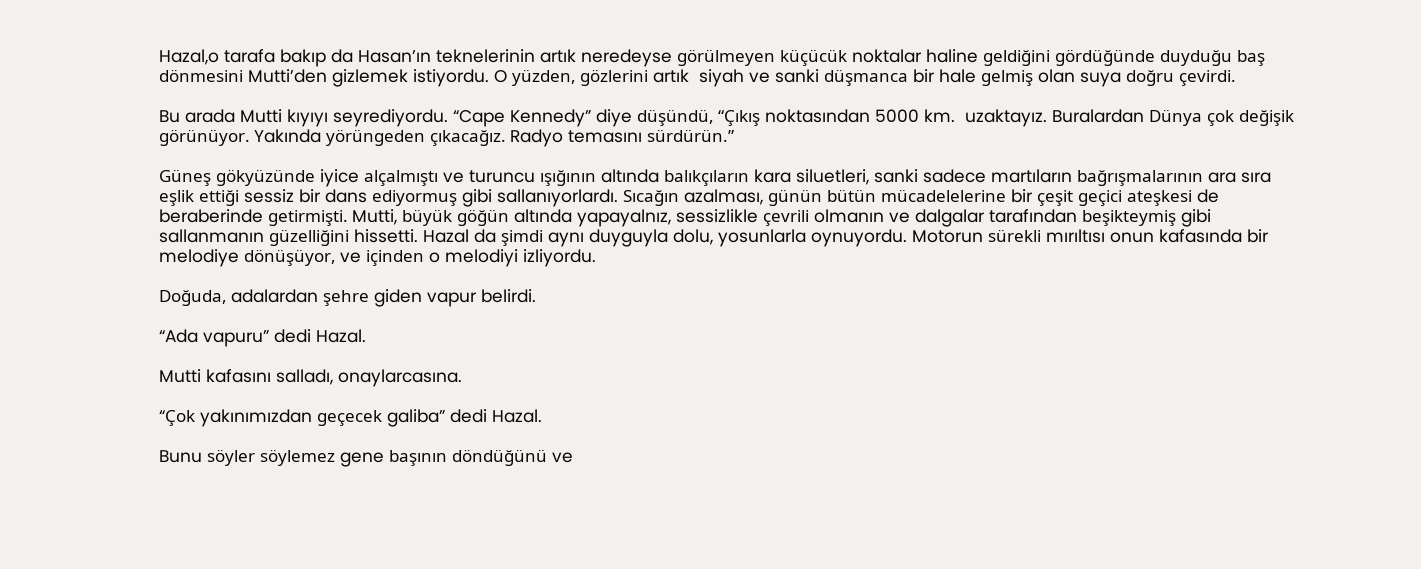Hazal,o tarafa bakıp da Hasan’ın teknelerinin artık neredeyse görülmeyen küçücük noktalar haline geldiğini gördüğünde duyduğu baş dönmesini Mutti’den gizlemek istiyordu. O yüzden, gözlerini artık  siyah ve sanki düşmanca bir hale gelmiş olan suya doğru çevirdi.

Bu arada Mutti kıyıyı seyrediyordu. “Cape Kennedy” diye düşündü, “Çıkış noktasından 5000 km.  uzaktayız. Buralardan Dünya çok değişik görünüyor. Yakında yörüngeden çıkacağız. Radyo temasını sürdürün.”

Güneş gökyüzünde iyice alçalmıştı ve turuncu ışığının altında balıkçıların kara siluetleri, sanki sadece martıların bağrışmalarının ara sıra eşlik ettiği sessiz bir dans ediyormuş gibi sallanıyorlardı. Sıcağın azalması, günün bütün mücadelelerine bir çeşit geçici ateşkesi de beraberinde getirmişti. Mutti, büyük göğün altında yapayalnız, sessizlikle çevrili olmanın ve dalgalar tarafından beşikteymiş gibi sallanmanın güzelliğini hissetti. Hazal da şimdi aynı duyguyla dolu, yosunlarla oynuyordu. Motorun sürekli mırıltısı onun kafasında bir melodiye dönüşüyor, ve içinden o melodiyi izliyordu.

Doğuda, adalardan şehre giden vapur belirdi.

“Ada vapuru” dedi Hazal.

Mutti kafasını salladı, onaylarcasına.

“Çok yakınımızdan geçecek galiba” dedi Hazal.

Bunu söyler söylemez gene başının döndüğünü ve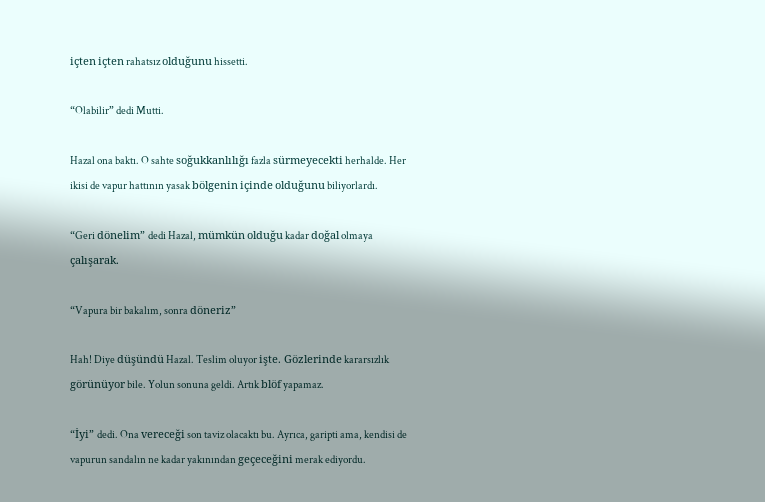içten içten rahatsız olduğunu hissetti.

“Olabilir” dedi Mutti.

Hazal ona baktı. O sahte soğukkanlılığı fazla sürmeyecekti herhalde. Her ikisi de vapur hattının yasak bölgenin içinde olduğunu biliyorlardı.

“Geri dönelim” dedi Hazal, mümkün olduğu kadar doğal olmaya çalışarak.

“Vapura bir bakalım, sonra döneriz”

Hah! Diye düşündü Hazal. Teslim oluyor işte. Gözlerinde kararsızlık görünüyor bile. Yolun sonuna geldi. Artık blöf yapamaz.

“İyi” dedi. Ona vereceği son taviz olacaktı bu. Ayrıca, garipti ama, kendisi de vapurun sandalın ne kadar yakınından geçeceğini merak ediyordu.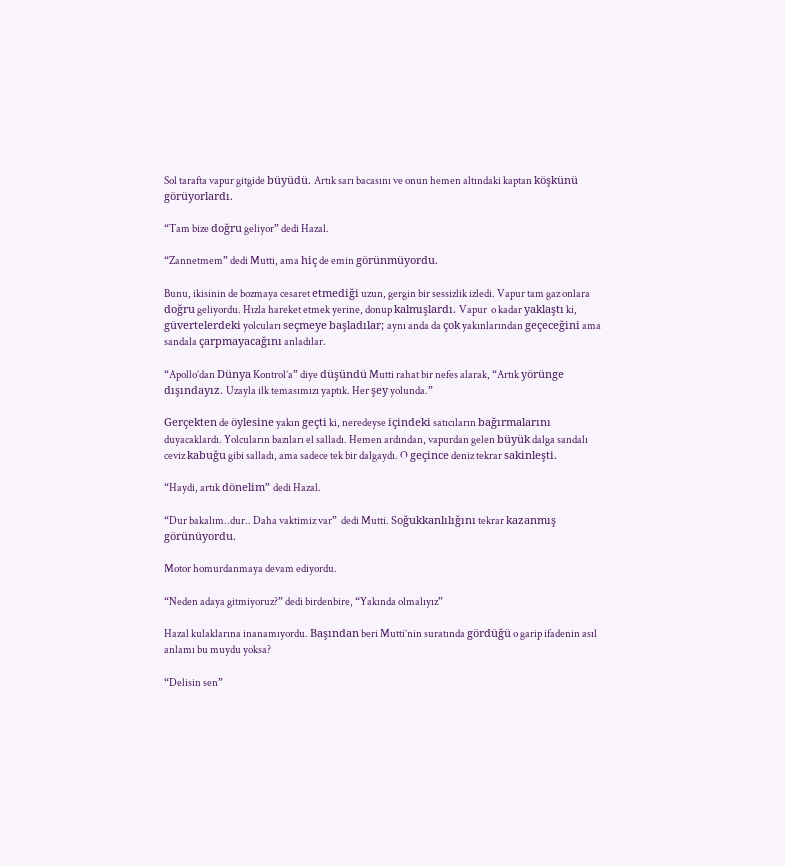Sol tarafta vapur gitgide büyüdü. Artık sarı bacasını ve onun hemen altındaki kaptan köşkünü görüyorlardı.

“Tam bize doğru geliyor” dedi Hazal.

“Zannetmem” dedi Mutti, ama hiç de emin görünmüyordu.

Bunu, ikisinin de bozmaya cesaret etmediği uzun, gergin bir sessizlik izledi. Vapur tam gaz onlara doğru geliyordu. Hızla hareket etmek yerine, donup kalmışlardı. Vapur  o kadar yaklaştı ki, güvertelerdeki yolcuları seçmeye başladılar; aynı anda da çok yakınlarından geçeceğini ama sandala çarpmayacağını anladılar.

“Apollo’dan Dünya Kontrol’a” diye düşündü Mutti rahat bir nefes alarak, “Artık yörünge dışındayız. Uzayla ilk temasımızı yaptık. Her şey yolunda.”

Gerçekten de öylesine yakın geçti ki, neredeyse içindeki satıcıların bağırmalarını duyacaklardı. Yolcuların bazıları el salladı. Hemen ardından, vapurdan gelen büyük dalga sandalı ceviz kabuğu gibi salladı, ama sadece tek bir dalgaydı. O geçince deniz tekrar sakinleşti.

“Haydi, artık dönelim” dedi Hazal.

“Dur bakalım..dur.. Daha vaktimiz var”  dedi Mutti. Soğukkanlılığını tekrar kazanmış görünüyordu.

Motor homurdanmaya devam ediyordu.

“Neden adaya gitmiyoruz?” dedi birdenbire, “Yakında olmalıyız”

Hazal kulaklarına inanamıyordu. Başından beri Mutti’nin suratında gördüğü o garip ifadenin asıl anlamı bu muydu yoksa?

“Delisin sen”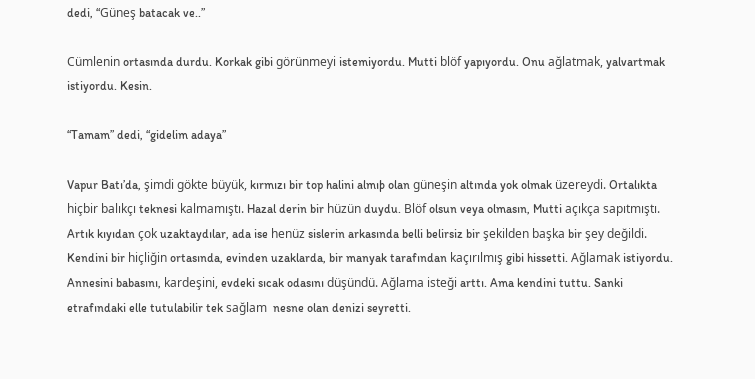dedi, “Güneş batacak ve..”

Cümlenin ortasında durdu. Korkak gibi görünmeyi istemiyordu. Mutti blöf yapıyordu. Onu ağlatmak, yalvartmak istiyordu. Kesin.

“Tamam” dedi, “gidelim adaya”

Vapur Batı’da, şimdi gökte büyük, kırmızı bir top halini almıþ olan güneşin altında yok olmak üzereydi. Ortalıkta hiçbir balıkçı teknesi kalmamıştı. Hazal derin bir hüzün duydu. Blöf olsun veya olmasın, Mutti açıkça sapıtmıştı. Artık kıyıdan çok uzaktaydılar, ada ise henüz sislerin arkasında belli belirsiz bir şekilden başka bir şey değildi. Kendini bir hiçliğin ortasında, evinden uzaklarda, bir manyak tarafından kaçırılmış gibi hissetti. Ağlamak istiyordu. Annesini babasını, kardeşini, evdeki sıcak odasını düşündü. Ağlama isteği arttı. Ama kendini tuttu. Sanki etrafındaki elle tutulabilir tek sağlam  nesne olan denizi seyretti.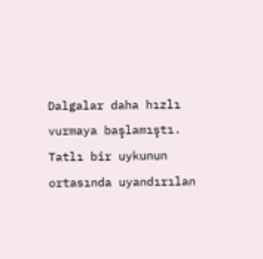Dalgalar daha hızlı vurmaya başlamıştı. Tatlı bir uykunun ortasında uyandırılan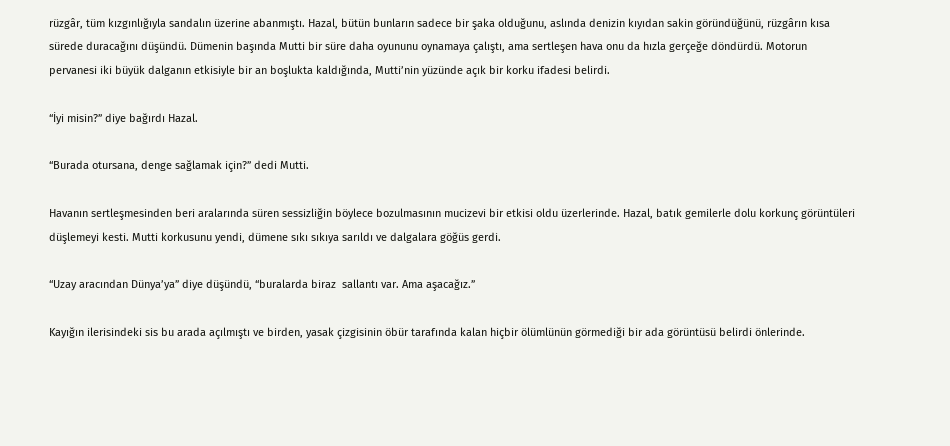rüzgâr, tüm kızgınlığıyla sandalın üzerine abanmıştı. Hazal, bütün bunların sadece bir şaka olduğunu, aslında denizin kıyıdan sakin göründüğünü, rüzgârın kısa sürede duracağını düşündü. Dümenin başında Mutti bir süre daha oyununu oynamaya çalıştı, ama sertleşen hava onu da hızla gerçeğe döndürdü. Motorun pervanesi iki büyük dalganın etkisiyle bir an boşlukta kaldığında, Mutti’nin yüzünde açık bir korku ifadesi belirdi.

“İyi misin?” diye bağırdı Hazal.

“Burada otursana, denge sağlamak için?” dedi Mutti.

Havanın sertleşmesinden beri aralarında süren sessizliğin böylece bozulmasının mucizevi bir etkisi oldu üzerlerinde. Hazal, batık gemilerle dolu korkunç görüntüleri düşlemeyi kesti. Mutti korkusunu yendi, dümene sıkı sıkıya sarıldı ve dalgalara göğüs gerdi.

“Uzay aracından Dünya’ya” diye düşündü, “buralarda biraz  sallantı var. Ama aşacağız.”

Kayığın ilerisindeki sis bu arada açılmıştı ve birden, yasak çizgisinin öbür tarafında kalan hiçbir ölümlünün görmediği bir ada görüntüsü belirdi önlerinde.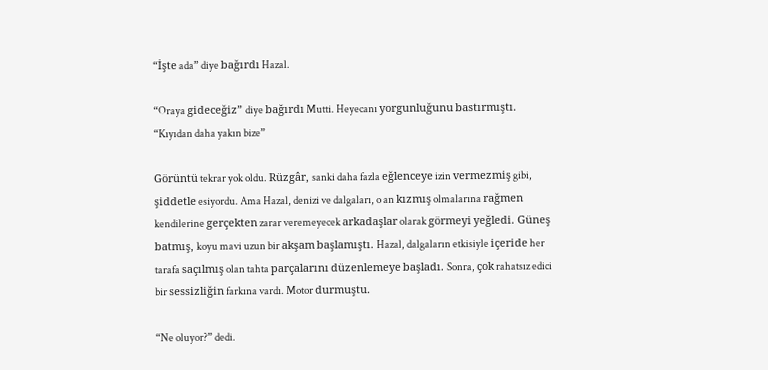“İşte ada” diye bağırdı Hazal.

“Oraya gideceğiz” diye bağırdı Mutti. Heyecanı yorgunluğunu bastırmıştı. “Kıyıdan daha yakın bize”

Görüntü tekrar yok oldu. Rüzgâr, sanki daha fazla eğlenceye izin vermezmiş gibi, şiddetle esiyordu. Ama Hazal, denizi ve dalgaları, o an kızmış olmalarına rağmen kendilerine gerçekten zarar veremeyecek arkadaşlar olarak görmeyi yeğledi. Güneş batmış, koyu mavi uzun bir akşam başlamıştı. Hazal, dalgaların etkisiyle içeride her tarafa saçılmış olan tahta parçalarını düzenlemeye başladı. Sonra, çok rahatsız edici bir sessizliğin farkına vardı. Motor durmuştu.

“Ne oluyor?” dedi.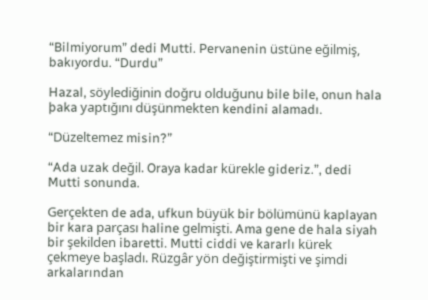“Bilmiyorum” dedi Mutti. Pervanenin üstüne eğilmiş, bakıyordu. “Durdu”

Hazal, söylediğinin doğru olduğunu bile bile, onun hala þaka yaptığını düşünmekten kendini alamadı.

“Düzeltemez misin?”

“Ada uzak değil. Oraya kadar kürekle gideriz.”, dedi Mutti sonunda.

Gerçekten de ada, ufkun büyük bir bölümünü kaplayan bir kara parçası haline gelmişti. Ama gene de hala siyah bir şekilden ibaretti. Mutti ciddi ve kararlı kürek çekmeye başladı. Rüzgâr yön değiştirmişti ve şimdi arkalarından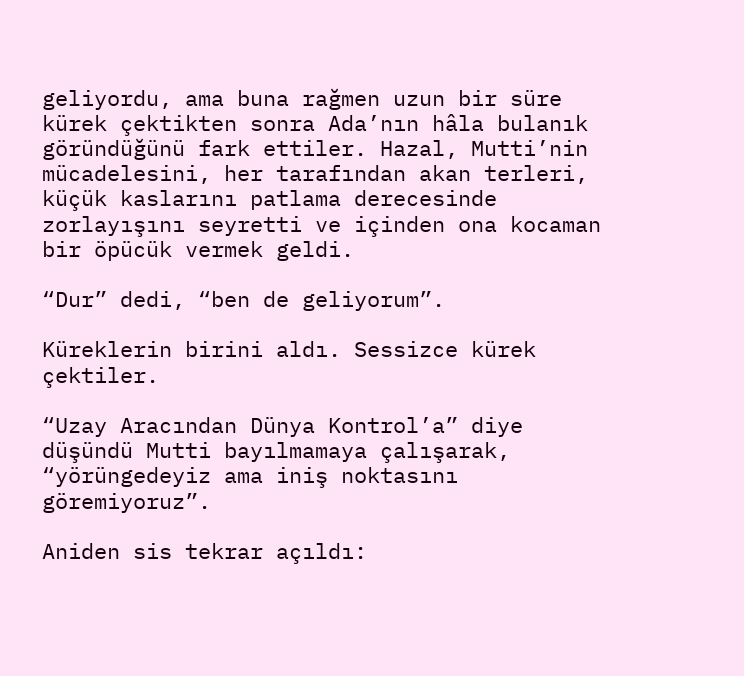geliyordu, ama buna rağmen uzun bir süre kürek çektikten sonra Ada’nın hâla bulanık göründüğünü fark ettiler. Hazal, Mutti’nin mücadelesini, her tarafından akan terleri, küçük kaslarını patlama derecesinde zorlayışını seyretti ve içinden ona kocaman bir öpücük vermek geldi.

“Dur” dedi, “ben de geliyorum”.

Küreklerin birini aldı. Sessizce kürek çektiler.

“Uzay Aracından Dünya Kontrol’a” diye düşündü Mutti bayılmamaya çalışarak, “yörüngedeyiz ama iniş noktasını göremiyoruz”.

Aniden sis tekrar açıldı: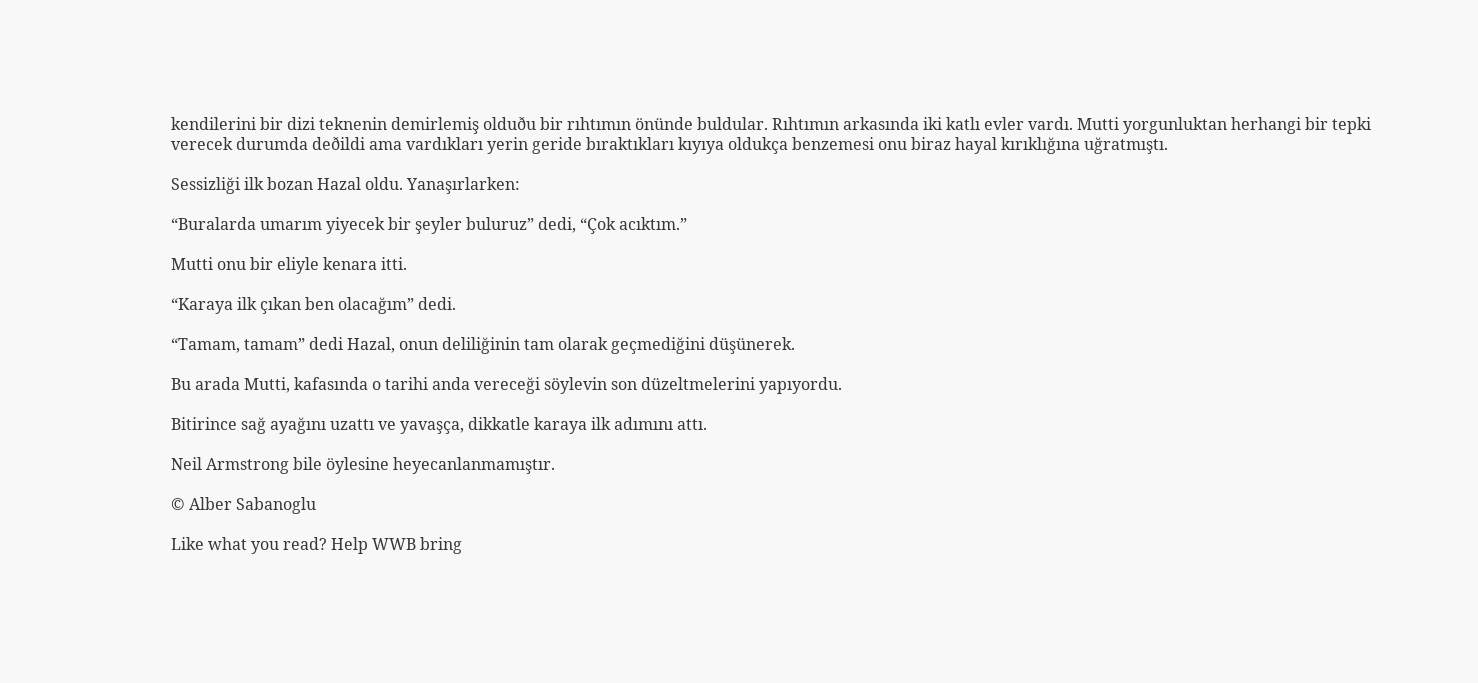kendilerini bir dizi teknenin demirlemiş olduðu bir rıhtımın önünde buldular. Rıhtımın arkasında iki katlı evler vardı. Mutti yorgunluktan herhangi bir tepki verecek durumda deðildi ama vardıkları yerin geride bıraktıkları kıyıya oldukça benzemesi onu biraz hayal kırıklığına uğratmıştı.

Sessizliği ilk bozan Hazal oldu. Yanaşırlarken:

“Buralarda umarım yiyecek bir şeyler buluruz” dedi, “Çok acıktım.”

Mutti onu bir eliyle kenara itti.

“Karaya ilk çıkan ben olacağım” dedi.

“Tamam, tamam” dedi Hazal, onun deliliğinin tam olarak geçmediğini düşünerek.

Bu arada Mutti, kafasında o tarihi anda vereceği söylevin son düzeltmelerini yapıyordu.

Bitirince sağ ayağını uzattı ve yavaşça, dikkatle karaya ilk adımını attı.

Neil Armstrong bile öylesine heyecanlanmamıştır.

© Alber Sabanoglu

Like what you read? Help WWB bring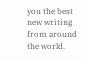you the best new writing from around the world.